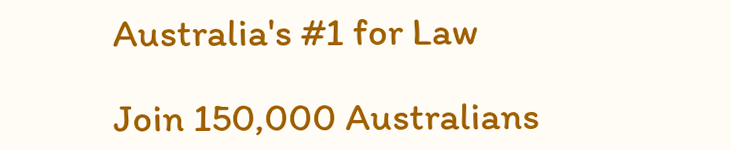Australia's #1 for Law

Join 150,000 Australians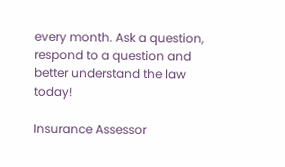every month. Ask a question, respond to a question and better understand the law today!

Insurance Assessor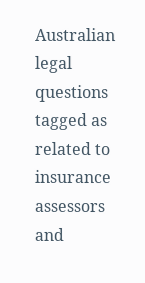Australian legal questions tagged as related to insurance assessors and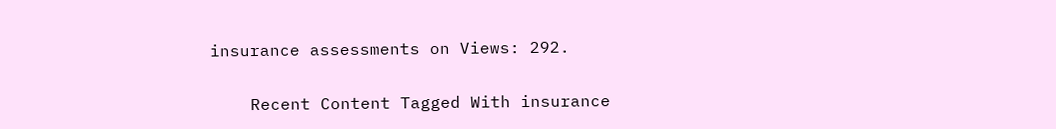insurance assessments on Views: 292.

    Recent Content Tagged With insurance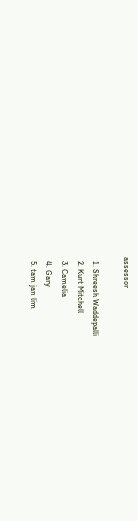assessor

  1. Shreesh Waddepalli
  2. Kurt Mitchell
  3. Camelia
  4. Gary
  5. tam jan lim